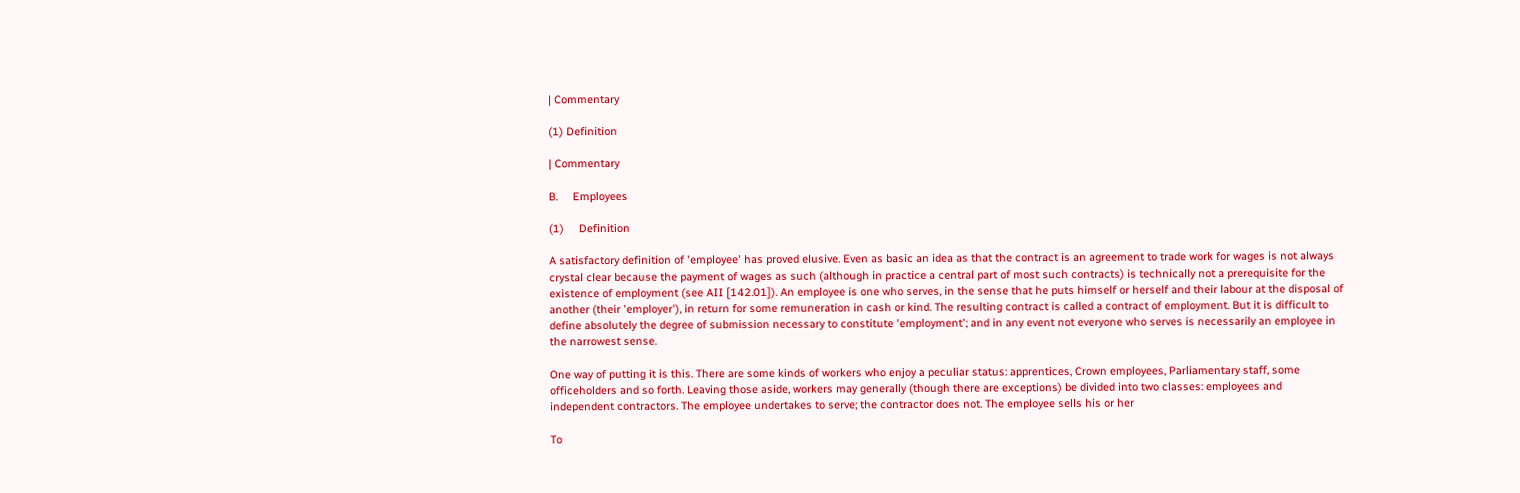| Commentary

(1) Definition

| Commentary

B.     Employees

(1)     Definition

A satisfactory definition of 'employee' has proved elusive. Even as basic an idea as that the contract is an agreement to trade work for wages is not always crystal clear because the payment of wages as such (although in practice a central part of most such contracts) is technically not a prerequisite for the existence of employment (see AII [142.01]). An employee is one who serves, in the sense that he puts himself or herself and their labour at the disposal of another (their 'employer'), in return for some remuneration in cash or kind. The resulting contract is called a contract of employment. But it is difficult to define absolutely the degree of submission necessary to constitute 'employment'; and in any event not everyone who serves is necessarily an employee in the narrowest sense.

One way of putting it is this. There are some kinds of workers who enjoy a peculiar status: apprentices, Crown employees, Parliamentary staff, some officeholders and so forth. Leaving those aside, workers may generally (though there are exceptions) be divided into two classes: employees and independent contractors. The employee undertakes to serve; the contractor does not. The employee sells his or her

To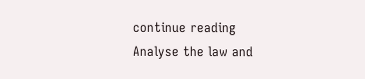continue reading
Analyse the law and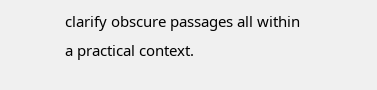clarify obscure passages all within a practical context.